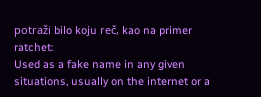potraži bilo koju reč, kao na primer ratchet:
Used as a fake name in any given situations, usually on the internet or a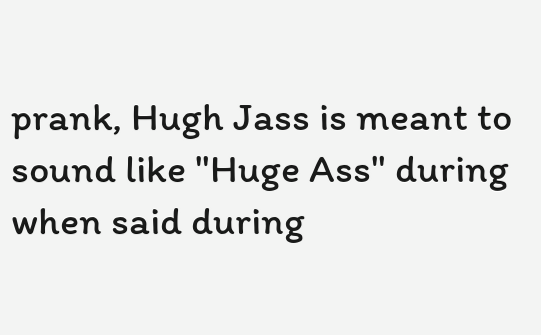prank, Hugh Jass is meant to sound like "Huge Ass" during when said during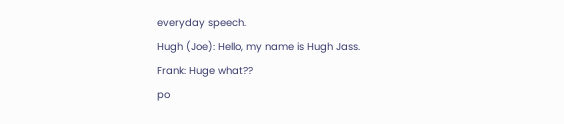everyday speech.
Hugh (Joe): Hello, my name is Hugh Jass.
Frank: Huge what??
po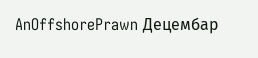AnOffshorePrawn Децембар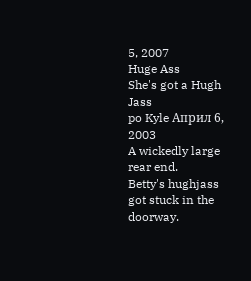5, 2007
Huge Ass
She's got a Hugh Jass
po Kyle Април 6, 2003
A wickedly large rear end.
Betty's hughjass got stuck in the doorway.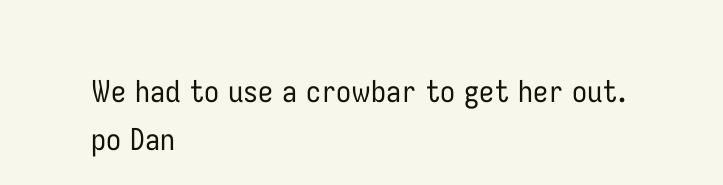We had to use a crowbar to get her out.
po Dan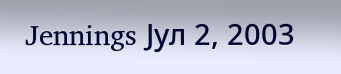Jennings Јул 2, 2003